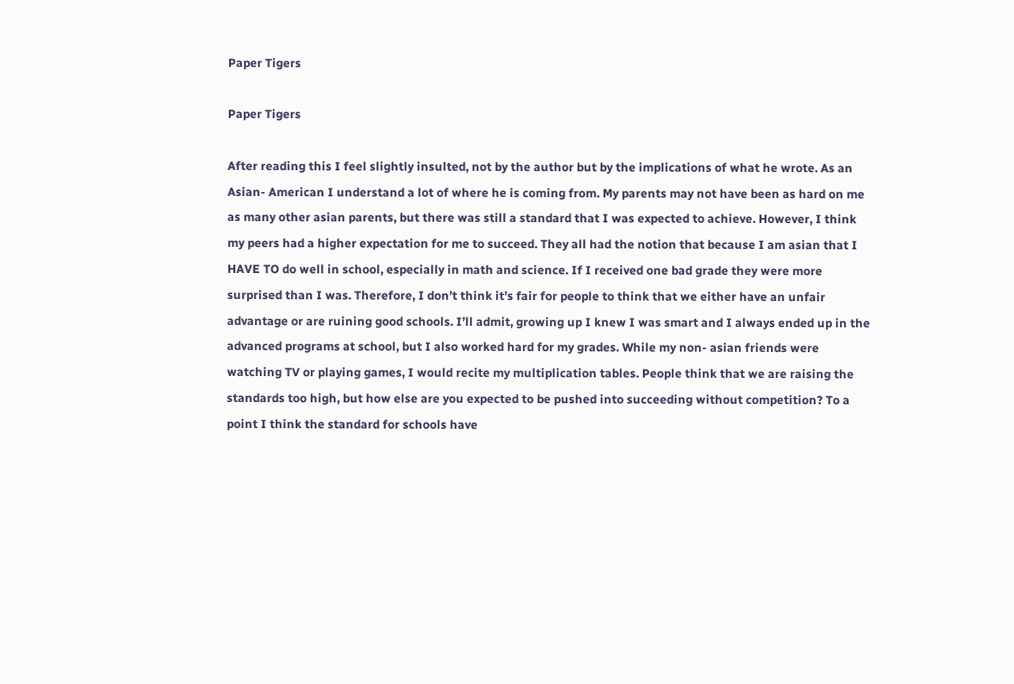Paper Tigers

Paper Tigers

After reading this I feel slightly insulted, not by the author but by the implications of what he wrote. As an Asian- American I understand a lot of where he is coming from. My parents may not have been as hard on me as many other asian parents, but there was still a standard that I was expected to achieve. However, I think my peers had a higher expectation for me to succeed. They all had the notion that because I am asian that I HAVE TO do well in school, especially in math and science. If I received one bad grade they were more surprised than I was. Therefore, I don’t think it’s fair for people to think that we either have an unfair advantage or are ruining good schools. I’ll admit, growing up I knew I was smart and I always ended up in the advanced programs at school, but I also worked hard for my grades. While my non- asian friends were watching TV or playing games, I would recite my multiplication tables. People think that we are raising the standards too high, but how else are you expected to be pushed into succeeding without competition? To a point I think the standard for schools have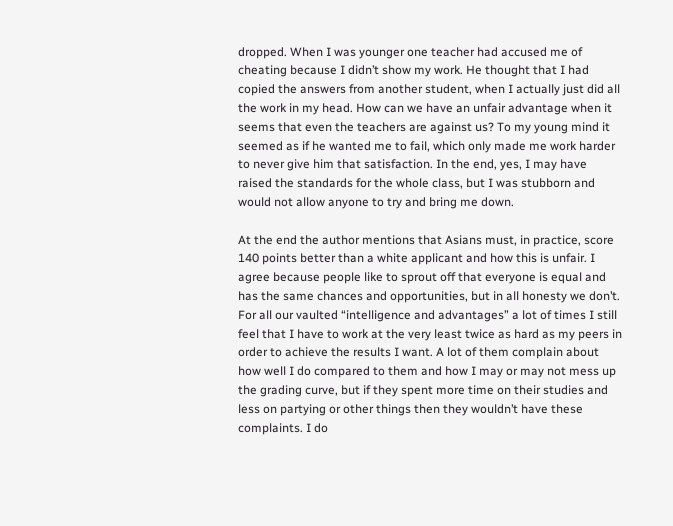dropped. When I was younger one teacher had accused me of cheating because I didn’t show my work. He thought that I had copied the answers from another student, when I actually just did all the work in my head. How can we have an unfair advantage when it seems that even the teachers are against us? To my young mind it seemed as if he wanted me to fail, which only made me work harder to never give him that satisfaction. In the end, yes, I may have raised the standards for the whole class, but I was stubborn and would not allow anyone to try and bring me down.

At the end the author mentions that Asians must, in practice, score 140 points better than a white applicant and how this is unfair. I agree because people like to sprout off that everyone is equal and has the same chances and opportunities, but in all honesty we don’t. For all our vaulted “intelligence and advantages” a lot of times I still feel that I have to work at the very least twice as hard as my peers in order to achieve the results I want. A lot of them complain about how well I do compared to them and how I may or may not mess up the grading curve, but if they spent more time on their studies and less on partying or other things then they wouldn’t have these complaints. I do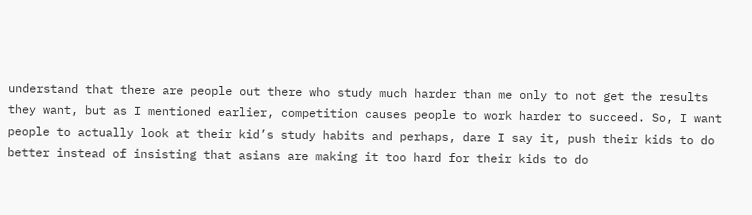understand that there are people out there who study much harder than me only to not get the results they want, but as I mentioned earlier, competition causes people to work harder to succeed. So, I want people to actually look at their kid’s study habits and perhaps, dare I say it, push their kids to do better instead of insisting that asians are making it too hard for their kids to do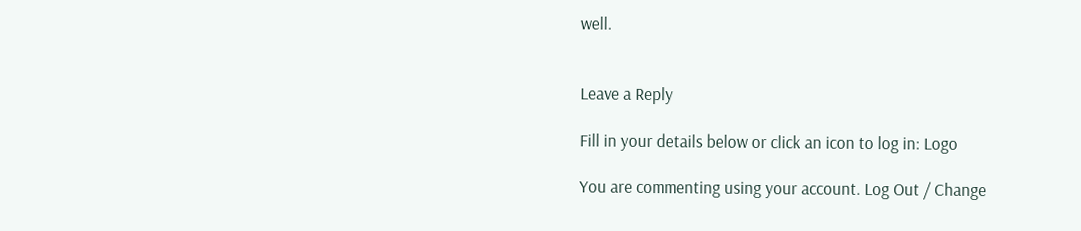well.


Leave a Reply

Fill in your details below or click an icon to log in: Logo

You are commenting using your account. Log Out / Change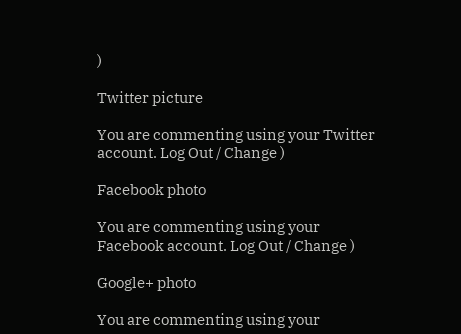)

Twitter picture

You are commenting using your Twitter account. Log Out / Change )

Facebook photo

You are commenting using your Facebook account. Log Out / Change )

Google+ photo

You are commenting using your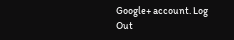Google+ account. Log Out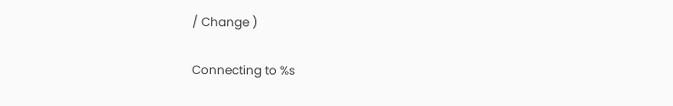/ Change )

Connecting to %s